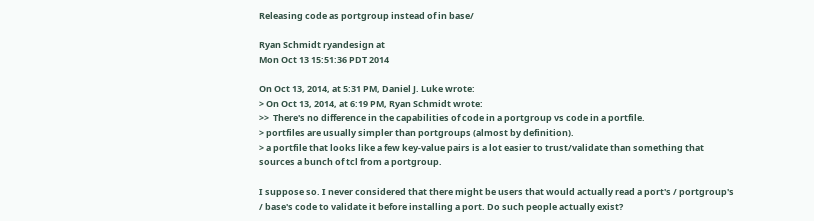Releasing code as portgroup instead of in base/

Ryan Schmidt ryandesign at
Mon Oct 13 15:51:36 PDT 2014

On Oct 13, 2014, at 5:31 PM, Daniel J. Luke wrote:
> On Oct 13, 2014, at 6:19 PM, Ryan Schmidt wrote:
>>  There's no difference in the capabilities of code in a portgroup vs code in a portfile.
> portfiles are usually simpler than portgroups (almost by definition).
> a portfile that looks like a few key-value pairs is a lot easier to trust/validate than something that sources a bunch of tcl from a portgroup.

I suppose so. I never considered that there might be users that would actually read a port's / portgroup's / base's code to validate it before installing a port. Do such people actually exist?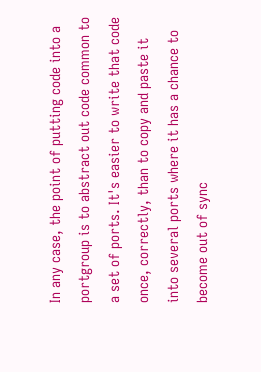In any case, the point of putting code into a portgroup is to abstract out code common to a set of ports. It's easier to write that code once, correctly, than to copy and paste it into several ports where it has a chance to become out of sync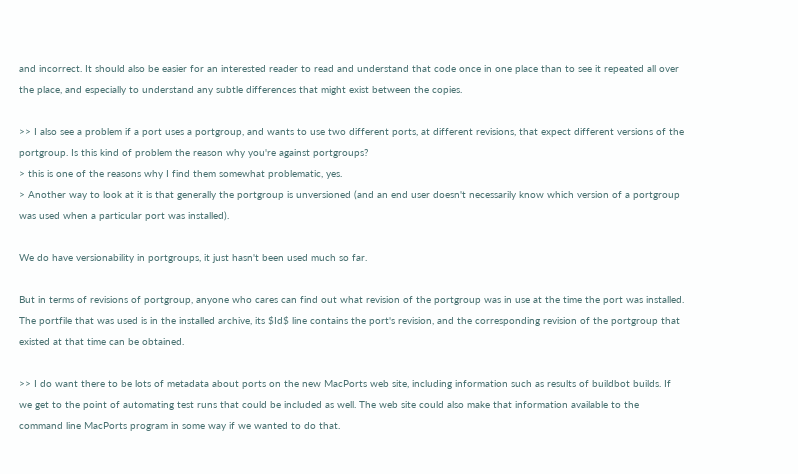and incorrect. It should also be easier for an interested reader to read and understand that code once in one place than to see it repeated all over the place, and especially to understand any subtle differences that might exist between the copies.

>> I also see a problem if a port uses a portgroup, and wants to use two different ports, at different revisions, that expect different versions of the portgroup. Is this kind of problem the reason why you're against portgroups?
> this is one of the reasons why I find them somewhat problematic, yes.
> Another way to look at it is that generally the portgroup is unversioned (and an end user doesn't necessarily know which version of a portgroup was used when a particular port was installed).

We do have versionability in portgroups, it just hasn't been used much so far.

But in terms of revisions of portgroup, anyone who cares can find out what revision of the portgroup was in use at the time the port was installed. The portfile that was used is in the installed archive, its $Id$ line contains the port's revision, and the corresponding revision of the portgroup that existed at that time can be obtained.

>> I do want there to be lots of metadata about ports on the new MacPorts web site, including information such as results of buildbot builds. If we get to the point of automating test runs that could be included as well. The web site could also make that information available to the command line MacPorts program in some way if we wanted to do that.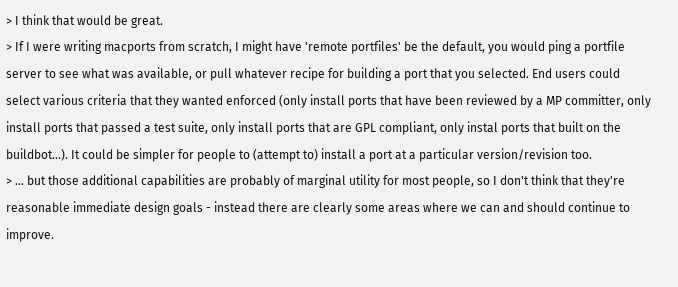> I think that would be great.
> If I were writing macports from scratch, I might have 'remote portfiles' be the default, you would ping a portfile server to see what was available, or pull whatever recipe for building a port that you selected. End users could select various criteria that they wanted enforced (only install ports that have been reviewed by a MP committer, only install ports that passed a test suite, only install ports that are GPL compliant, only instal ports that built on the buildbot...). It could be simpler for people to (attempt to) install a port at a particular version/revision too.
> ... but those additional capabilities are probably of marginal utility for most people, so I don't think that they're reasonable immediate design goals - instead there are clearly some areas where we can and should continue to improve.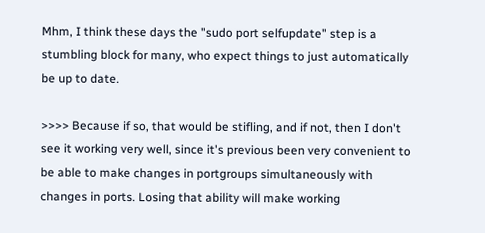Mhm, I think these days the "sudo port selfupdate" step is a stumbling block for many, who expect things to just automatically be up to date.

>>>> Because if so, that would be stifling, and if not, then I don't see it working very well, since it's previous been very convenient to be able to make changes in portgroups simultaneously with changes in ports. Losing that ability will make working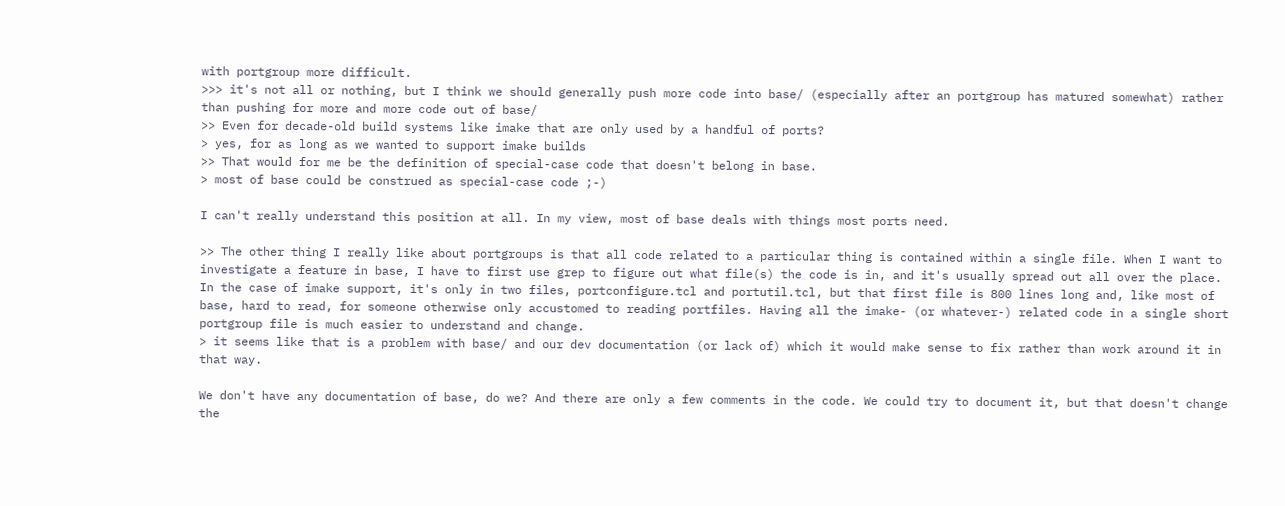with portgroup more difficult.
>>> it's not all or nothing, but I think we should generally push more code into base/ (especially after an portgroup has matured somewhat) rather than pushing for more and more code out of base/
>> Even for decade-old build systems like imake that are only used by a handful of ports?
> yes, for as long as we wanted to support imake builds
>> That would for me be the definition of special-case code that doesn't belong in base.
> most of base could be construed as special-case code ;-)

I can't really understand this position at all. In my view, most of base deals with things most ports need.

>> The other thing I really like about portgroups is that all code related to a particular thing is contained within a single file. When I want to investigate a feature in base, I have to first use grep to figure out what file(s) the code is in, and it's usually spread out all over the place. In the case of imake support, it's only in two files, portconfigure.tcl and portutil.tcl, but that first file is 800 lines long and, like most of base, hard to read, for someone otherwise only accustomed to reading portfiles. Having all the imake- (or whatever-) related code in a single short portgroup file is much easier to understand and change.
> it seems like that is a problem with base/ and our dev documentation (or lack of) which it would make sense to fix rather than work around it in that way.

We don't have any documentation of base, do we? And there are only a few comments in the code. We could try to document it, but that doesn't change the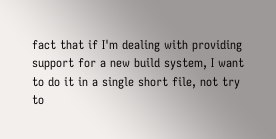fact that if I'm dealing with providing support for a new build system, I want to do it in a single short file, not try to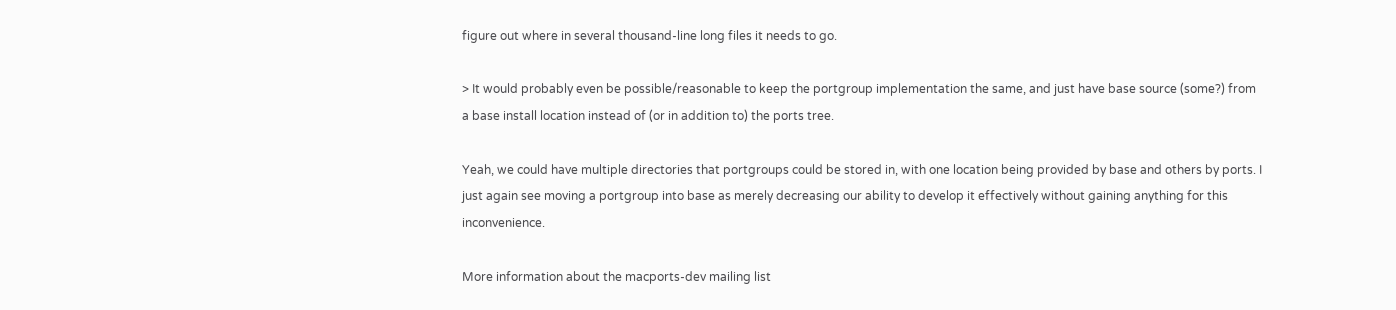figure out where in several thousand-line long files it needs to go.

> It would probably even be possible/reasonable to keep the portgroup implementation the same, and just have base source (some?) from a base install location instead of (or in addition to) the ports tree.

Yeah, we could have multiple directories that portgroups could be stored in, with one location being provided by base and others by ports. I just again see moving a portgroup into base as merely decreasing our ability to develop it effectively without gaining anything for this inconvenience.

More information about the macports-dev mailing list